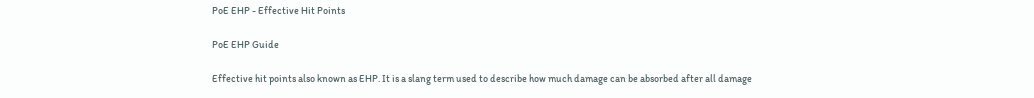PoE EHP - Effective Hit Points

PoE EHP Guide

Effective hit points also known as EHP. It is a slang term used to describe how much damage can be absorbed after all damage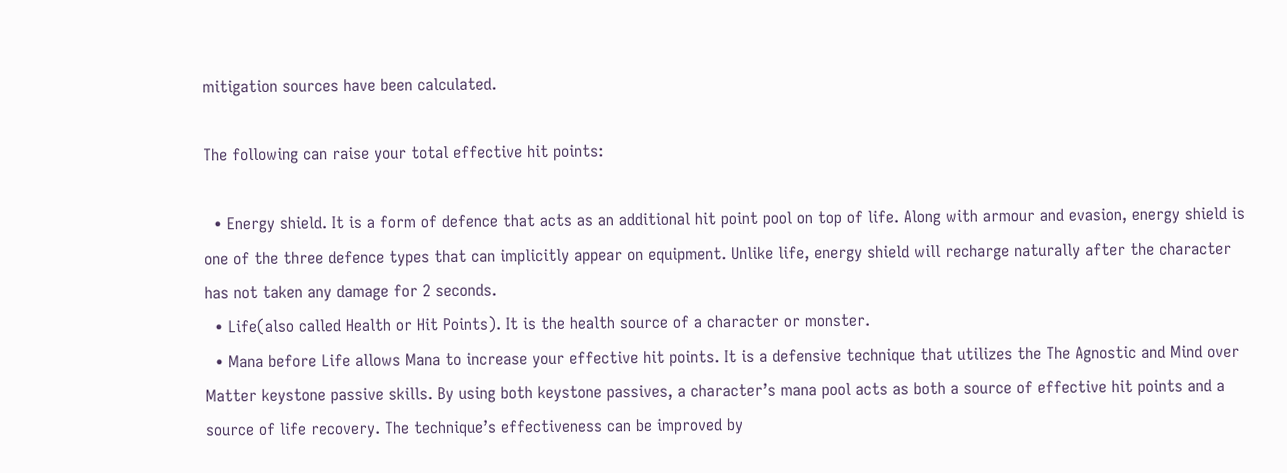mitigation sources have been calculated.

The following can raise your total effective hit points:

  • Energy shield. It is a form of defence that acts as an additional hit point pool on top of life. Along with armour and evasion, energy shield is one of the three defence types that can implicitly appear on equipment. Unlike life, energy shield will recharge naturally after the character has not taken any damage for 2 seconds.
  • Life(also called Health or Hit Points). It is the health source of a character or monster.
  • Mana before Life allows Mana to increase your effective hit points. It is a defensive technique that utilizes the The Agnostic and Mind over Matter keystone passive skills. By using both keystone passives, a character’s mana pool acts as both a source of effective hit points and a source of life recovery. The technique’s effectiveness can be improved by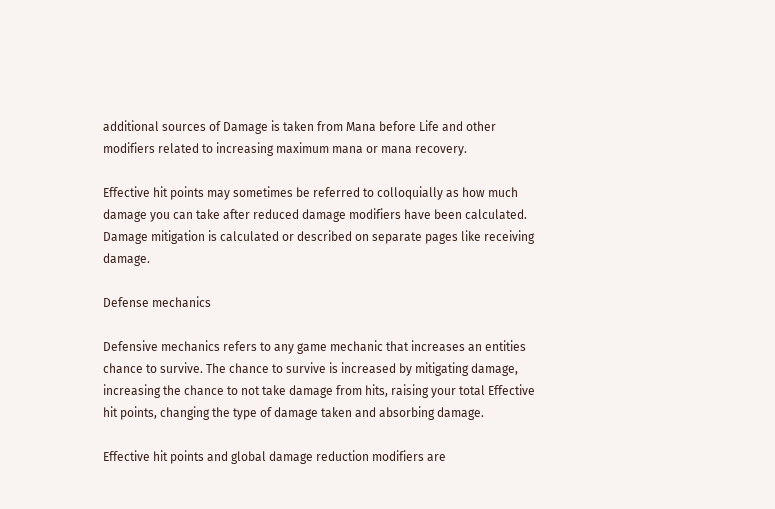additional sources of Damage is taken from Mana before Life and other modifiers related to increasing maximum mana or mana recovery.

Effective hit points may sometimes be referred to colloquially as how much damage you can take after reduced damage modifiers have been calculated. Damage mitigation is calculated or described on separate pages like receiving damage.

Defense mechanics

Defensive mechanics refers to any game mechanic that increases an entities chance to survive. The chance to survive is increased by mitigating damage, increasing the chance to not take damage from hits, raising your total Effective hit points, changing the type of damage taken and absorbing damage.

Effective hit points and global damage reduction modifiers are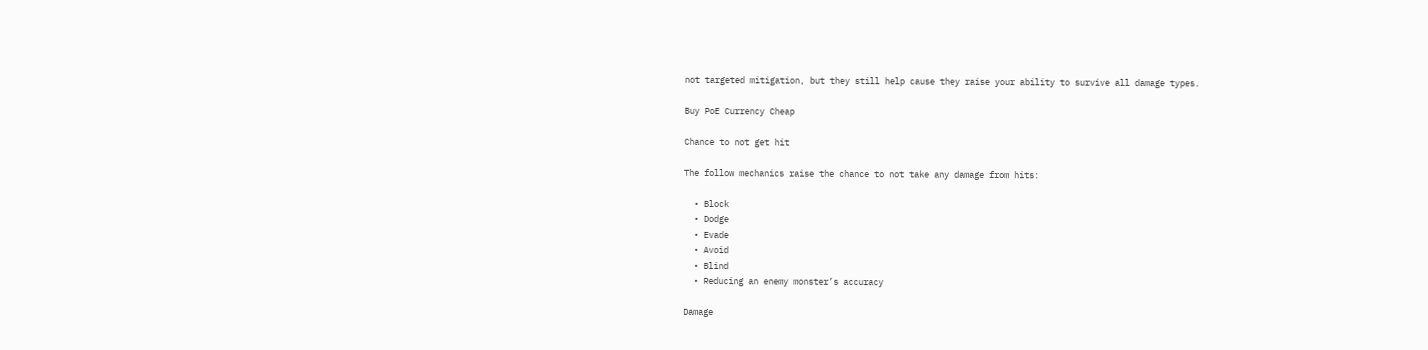not targeted mitigation, but they still help cause they raise your ability to survive all damage types.

Buy PoE Currency Cheap

Chance to not get hit

The follow mechanics raise the chance to not take any damage from hits:

  • Block
  • Dodge
  • Evade
  • Avoid
  • Blind
  • Reducing an enemy monster’s accuracy

Damage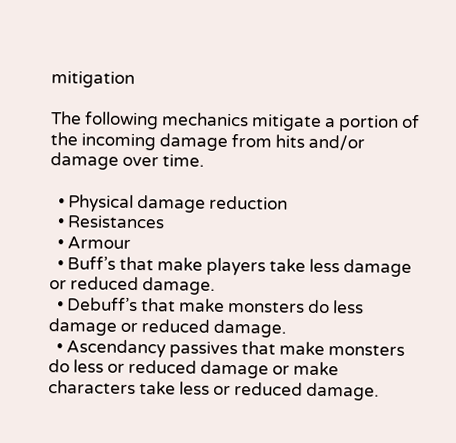mitigation

The following mechanics mitigate a portion of the incoming damage from hits and/or damage over time.

  • Physical damage reduction
  • Resistances
  • Armour
  • Buff’s that make players take less damage or reduced damage.
  • Debuff’s that make monsters do less damage or reduced damage.
  • Ascendancy passives that make monsters do less or reduced damage or make characters take less or reduced damage.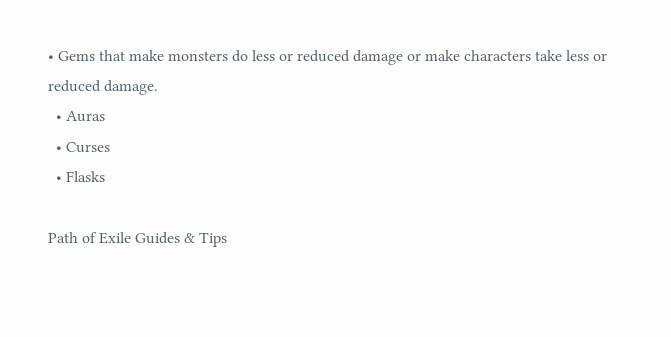• Gems that make monsters do less or reduced damage or make characters take less or reduced damage.
  • Auras
  • Curses
  • Flasks

Path of Exile Guides & Tips